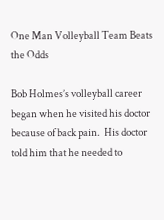One Man Volleyball Team Beats the Odds

Bob Holmes’s volleyball career began when he visited his doctor because of back pain.  His doctor told him that he needed to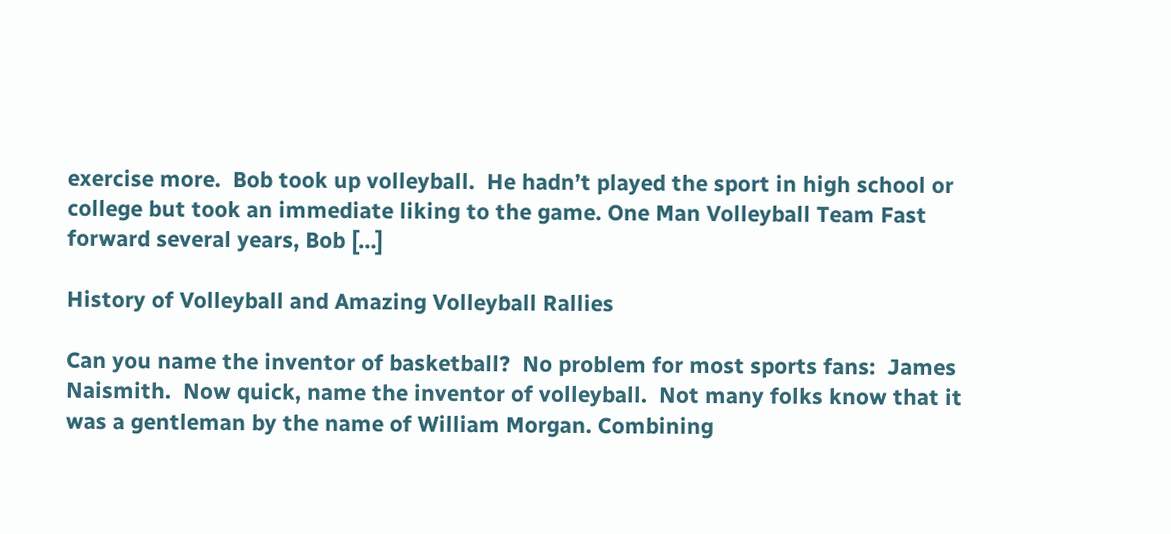exercise more.  Bob took up volleyball.  He hadn’t played the sport in high school or college but took an immediate liking to the game. One Man Volleyball Team Fast forward several years, Bob […]

History of Volleyball and Amazing Volleyball Rallies

Can you name the inventor of basketball?  No problem for most sports fans:  James Naismith.  Now quick, name the inventor of volleyball.  Not many folks know that it was a gentleman by the name of William Morgan. Combining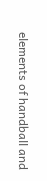elements of handball and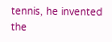tennis, he invented the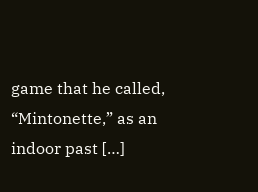game that he called, “Mintonette,” as an indoor past […]